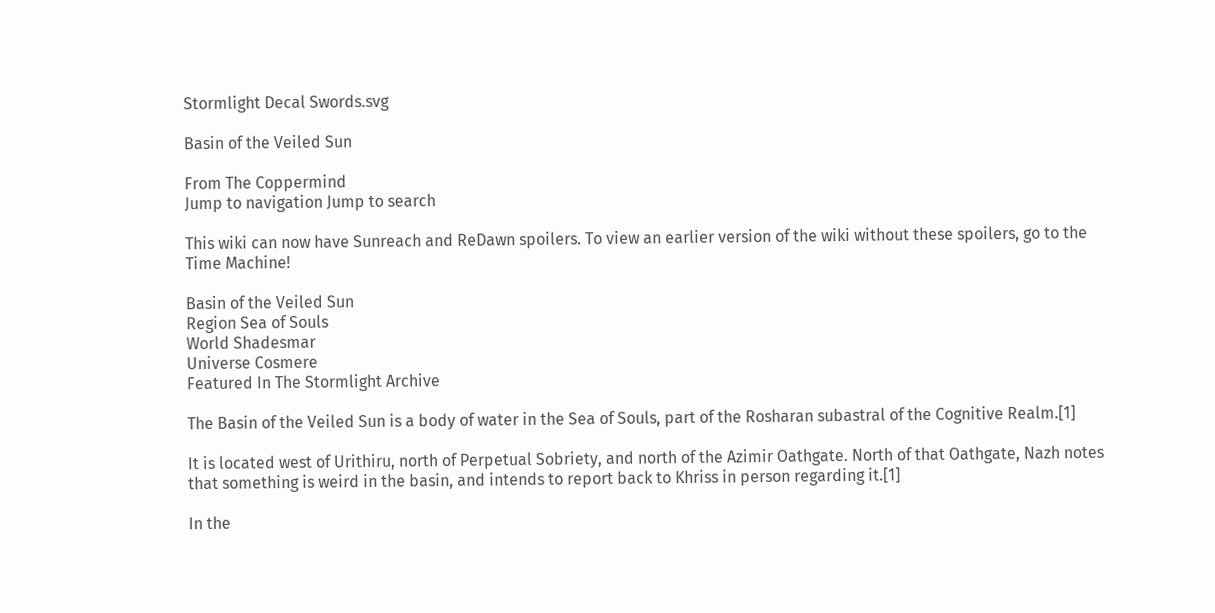Stormlight Decal Swords.svg

Basin of the Veiled Sun

From The Coppermind
Jump to navigation Jump to search

This wiki can now have Sunreach and ReDawn spoilers. To view an earlier version of the wiki without these spoilers, go to the Time Machine!

Basin of the Veiled Sun
Region Sea of Souls
World Shadesmar
Universe Cosmere
Featured In The Stormlight Archive

The Basin of the Veiled Sun is a body of water in the Sea of Souls, part of the Rosharan subastral of the Cognitive Realm.[1]

It is located west of Urithiru, north of Perpetual Sobriety, and north of the Azimir Oathgate. North of that Oathgate, Nazh notes that something is weird in the basin, and intends to report back to Khriss in person regarding it.[1]

In the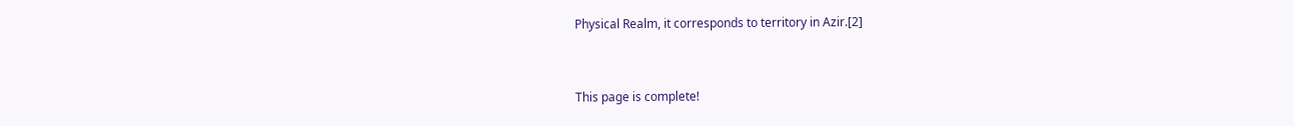Physical Realm, it corresponds to territory in Azir.[2]


This page is complete!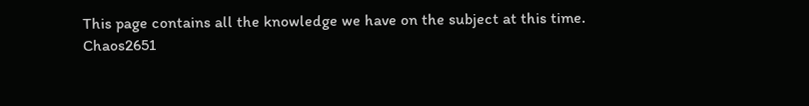This page contains all the knowledge we have on the subject at this time.
Chaos2651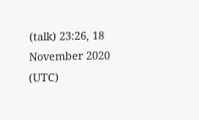(talk) 23:26, 18 November 2020 (UTC)